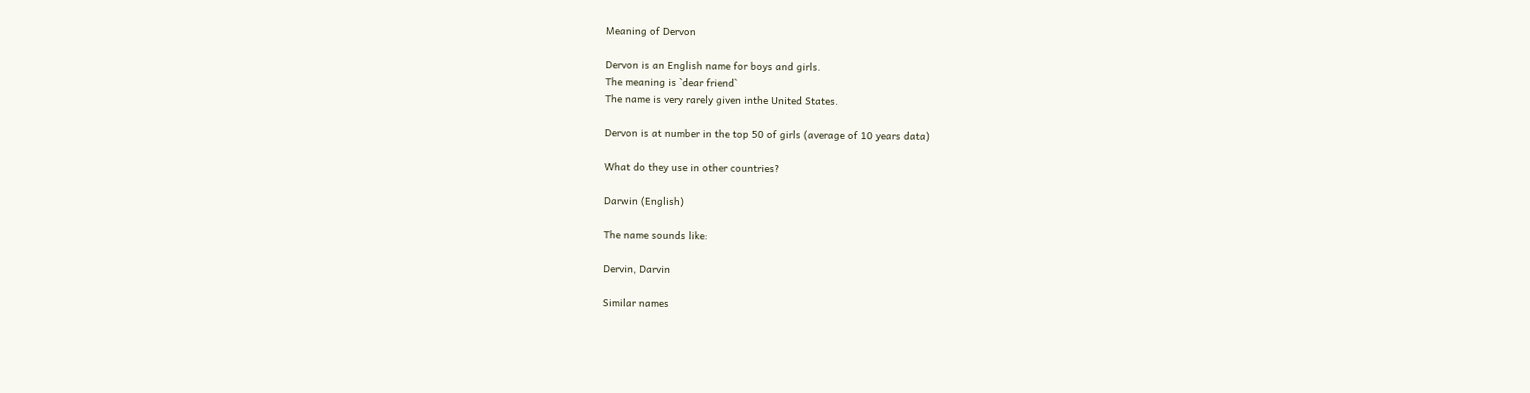Meaning of Dervon

Dervon is an English name for boys and girls.
The meaning is `dear friend`
The name is very rarely given inthe United States.

Dervon is at number in the top 50 of girls (average of 10 years data)

What do they use in other countries?

Darwin (English)

The name sounds like:

Dervin, Darvin

Similar names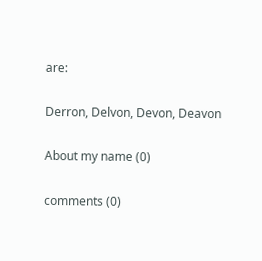are:

Derron, Delvon, Devon, Deavon

About my name (0)

comments (0)